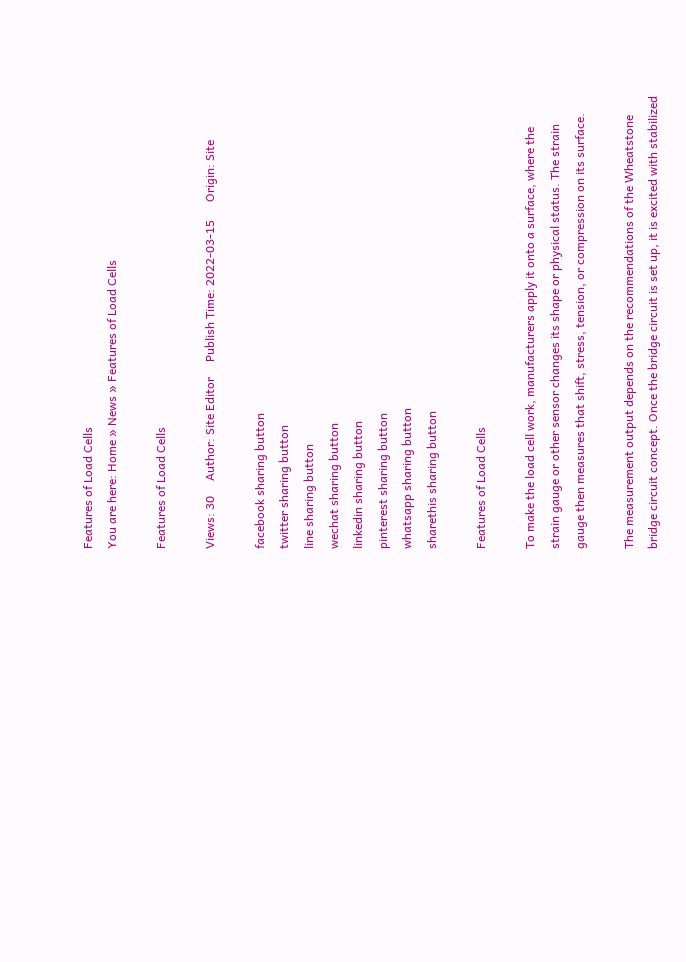Features of Load Cells
You are here: Home » News » Features of Load Cells

Features of Load Cells

Views: 30     Author: Site Editor     Publish Time: 2022-03-15      Origin: Site

facebook sharing button
twitter sharing button
line sharing button
wechat sharing button
linkedin sharing button
pinterest sharing button
whatsapp sharing button
sharethis sharing button

Features of Load Cells

To make the load cell work, manufacturers apply it onto a surface, where the strain gauge or other sensor changes its shape or physical status. The strain gauge then measures that shift, stress, tension, or compression on its surface.

The measurement output depends on the recommendations of the Wheatstone bridge circuit concept. Once the bridge circuit is set up, it is excited with stabilized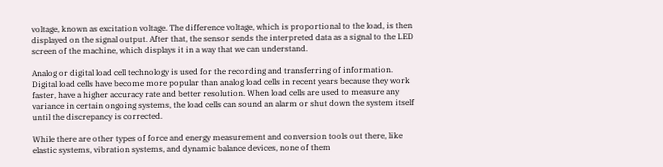voltage, known as excitation voltage. The difference voltage, which is proportional to the load, is then displayed on the signal output. After that, the sensor sends the interpreted data as a signal to the LED screen of the machine, which displays it in a way that we can understand.

Analog or digital load cell technology is used for the recording and transferring of information. Digital load cells have become more popular than analog load cells in recent years because they work faster, have a higher accuracy rate and better resolution. When load cells are used to measure any variance in certain ongoing systems, the load cells can sound an alarm or shut down the system itself until the discrepancy is corrected.

While there are other types of force and energy measurement and conversion tools out there, like elastic systems, vibration systems, and dynamic balance devices, none of them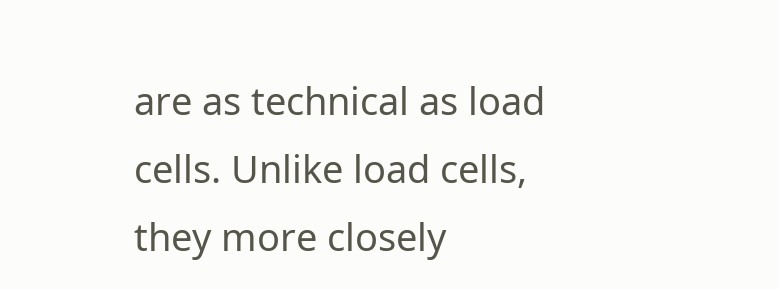are as technical as load cells. Unlike load cells, they more closely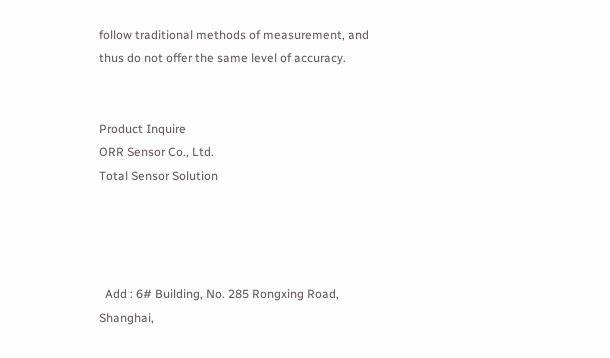follow traditional methods of measurement, and thus do not offer the same level of accuracy.


Product Inquire
ORR Sensor Co., Ltd.
Total Sensor Solution




  Add : 6# Building, No. 285 Rongxing Road, Shanghai,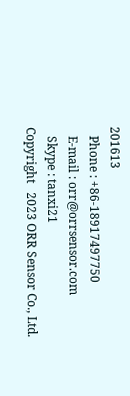201613
   Phone : +86-18917497750
   E-mail : orr@orrsensor.com
   Skype : tanxi21
Copyright   2023 ORR Sensor Co., Ltd.